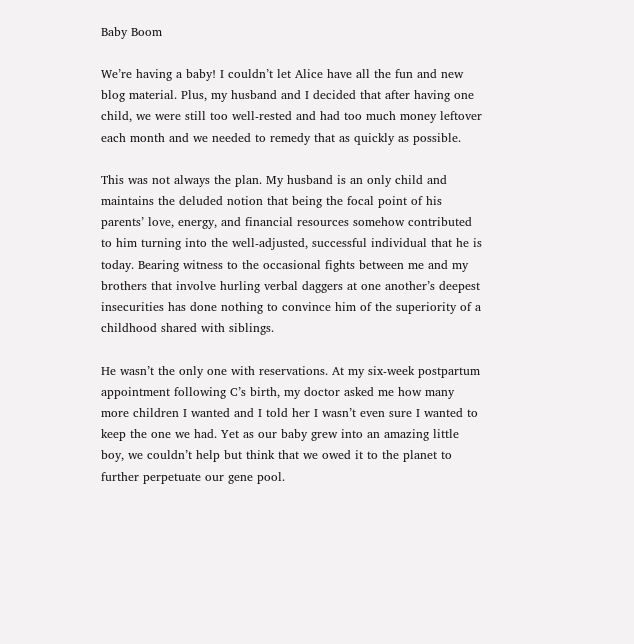Baby Boom

We’re having a baby! I couldn’t let Alice have all the fun and new blog material. Plus, my husband and I decided that after having one child, we were still too well-rested and had too much money leftover each month and we needed to remedy that as quickly as possible.

This was not always the plan. My husband is an only child and maintains the deluded notion that being the focal point of his parents’ love, energy, and financial resources somehow contributed to him turning into the well-adjusted, successful individual that he is today. Bearing witness to the occasional fights between me and my brothers that involve hurling verbal daggers at one another’s deepest insecurities has done nothing to convince him of the superiority of a childhood shared with siblings.

He wasn’t the only one with reservations. At my six-week postpartum appointment following C’s birth, my doctor asked me how many more children I wanted and I told her I wasn’t even sure I wanted to keep the one we had. Yet as our baby grew into an amazing little boy, we couldn’t help but think that we owed it to the planet to further perpetuate our gene pool.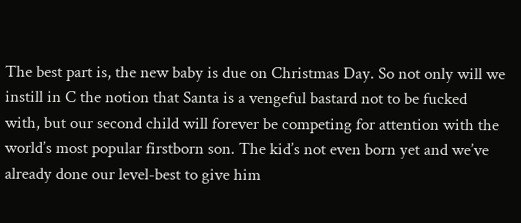The best part is, the new baby is due on Christmas Day. So not only will we instill in C the notion that Santa is a vengeful bastard not to be fucked with, but our second child will forever be competing for attention with the world’s most popular firstborn son. The kid’s not even born yet and we’ve already done our level-best to give him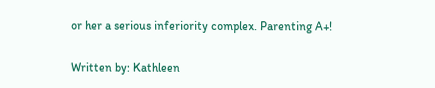or her a serious inferiority complex. Parenting A+!

Written by: Kathleen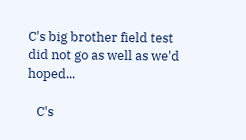C's big brother field test did not go as well as we'd hoped...

   C's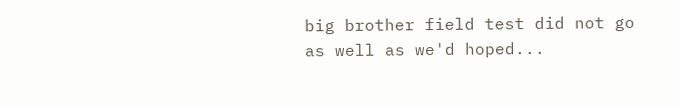big brother field test did not go as well as we'd hoped...